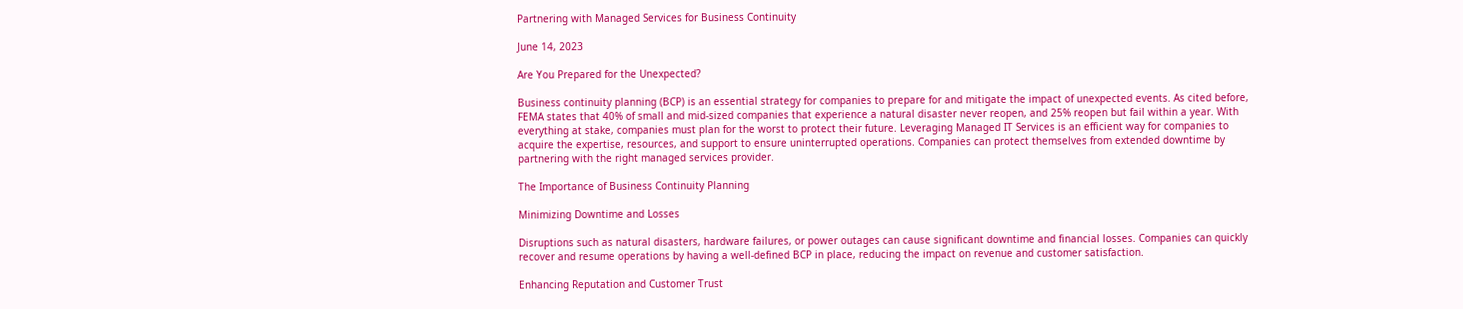Partnering with Managed Services for Business Continuity

June 14, 2023

Are You Prepared for the Unexpected?

Business continuity planning (BCP) is an essential strategy for companies to prepare for and mitigate the impact of unexpected events. As cited before, FEMA states that 40% of small and mid-sized companies that experience a natural disaster never reopen, and 25% reopen but fail within a year. With everything at stake, companies must plan for the worst to protect their future. Leveraging Managed IT Services is an efficient way for companies to acquire the expertise, resources, and support to ensure uninterrupted operations. Companies can protect themselves from extended downtime by partnering with the right managed services provider.

The Importance of Business Continuity Planning

Minimizing Downtime and Losses

Disruptions such as natural disasters, hardware failures, or power outages can cause significant downtime and financial losses. Companies can quickly recover and resume operations by having a well-defined BCP in place, reducing the impact on revenue and customer satisfaction.

Enhancing Reputation and Customer Trust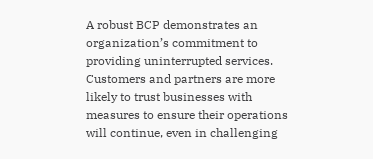A robust BCP demonstrates an organization’s commitment to providing uninterrupted services. Customers and partners are more likely to trust businesses with measures to ensure their operations will continue, even in challenging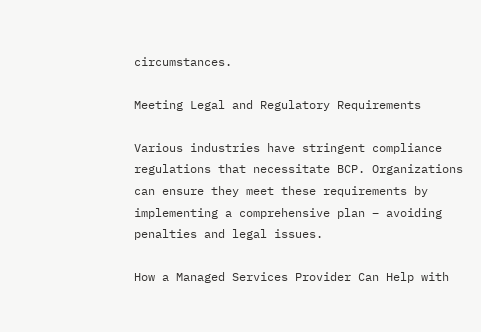circumstances.

Meeting Legal and Regulatory Requirements

Various industries have stringent compliance regulations that necessitate BCP. Organizations can ensure they meet these requirements by implementing a comprehensive plan – avoiding penalties and legal issues.

How a Managed Services Provider Can Help with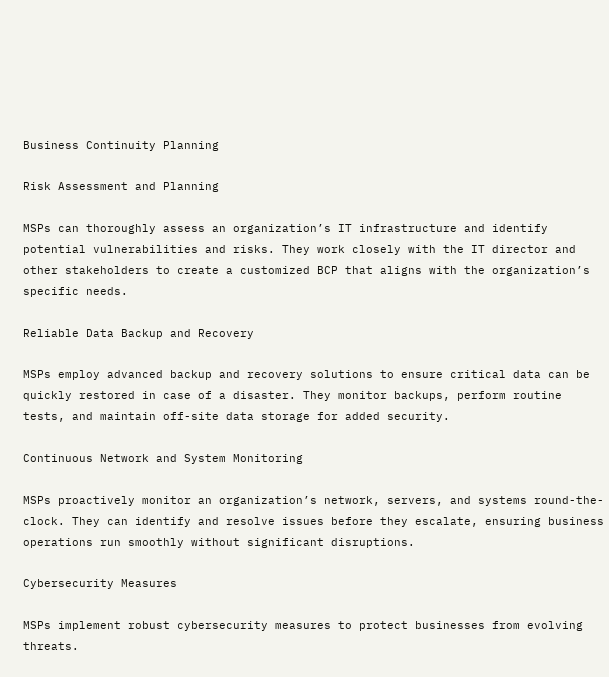Business Continuity Planning

Risk Assessment and Planning

MSPs can thoroughly assess an organization’s IT infrastructure and identify potential vulnerabilities and risks. They work closely with the IT director and other stakeholders to create a customized BCP that aligns with the organization’s specific needs.

Reliable Data Backup and Recovery

MSPs employ advanced backup and recovery solutions to ensure critical data can be quickly restored in case of a disaster. They monitor backups, perform routine tests, and maintain off-site data storage for added security.

Continuous Network and System Monitoring

MSPs proactively monitor an organization’s network, servers, and systems round-the-clock. They can identify and resolve issues before they escalate, ensuring business operations run smoothly without significant disruptions.

Cybersecurity Measures

MSPs implement robust cybersecurity measures to protect businesses from evolving threats.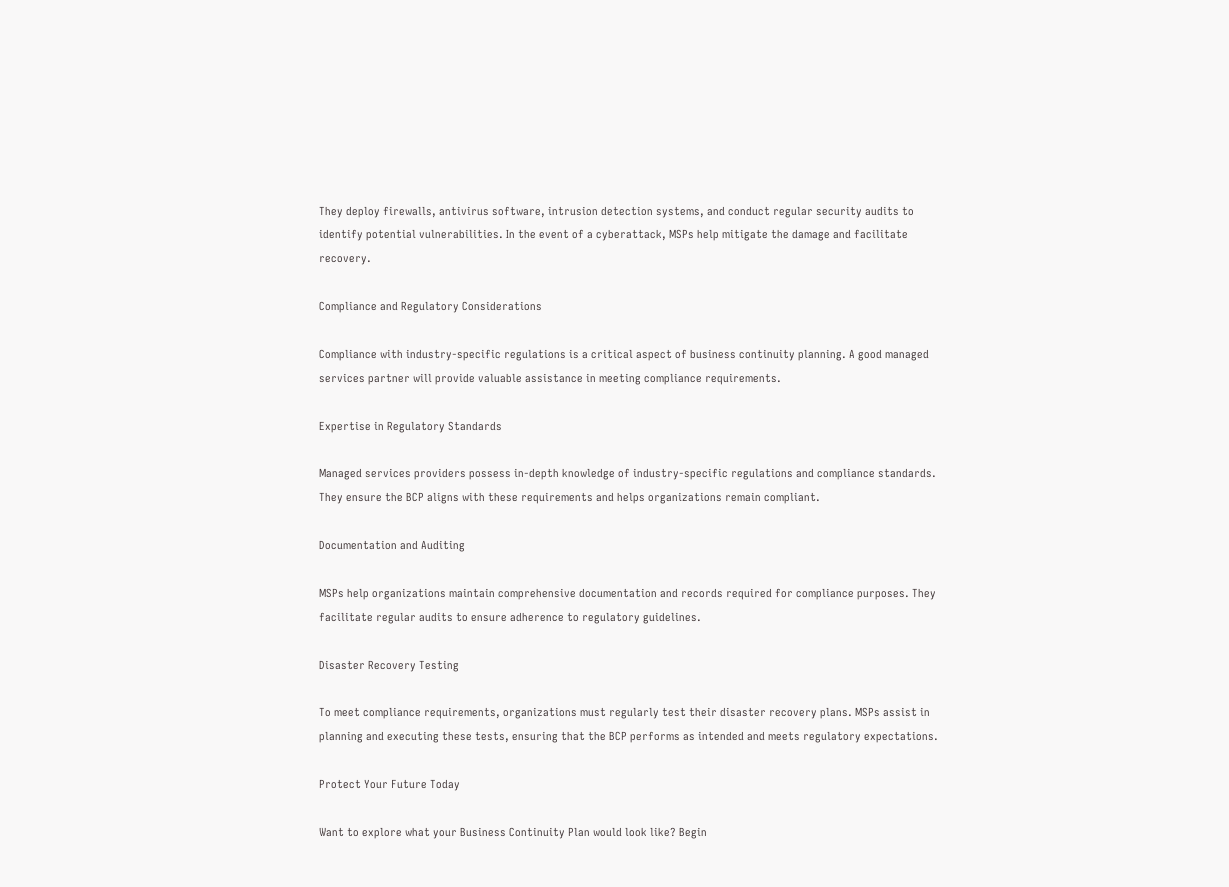They deploy firewalls, antivirus software, intrusion detection systems, and conduct regular security audits to identify potential vulnerabilities. In the event of a cyberattack, MSPs help mitigate the damage and facilitate recovery.

Compliance and Regulatory Considerations

Compliance with industry-specific regulations is a critical aspect of business continuity planning. A good managed services partner will provide valuable assistance in meeting compliance requirements.

Expertise in Regulatory Standards

Managed services providers possess in-depth knowledge of industry-specific regulations and compliance standards. They ensure the BCP aligns with these requirements and helps organizations remain compliant.

Documentation and Auditing

MSPs help organizations maintain comprehensive documentation and records required for compliance purposes. They facilitate regular audits to ensure adherence to regulatory guidelines.

Disaster Recovery Testing

To meet compliance requirements, organizations must regularly test their disaster recovery plans. MSPs assist in planning and executing these tests, ensuring that the BCP performs as intended and meets regulatory expectations.

Protect Your Future Today

Want to explore what your Business Continuity Plan would look like? Begin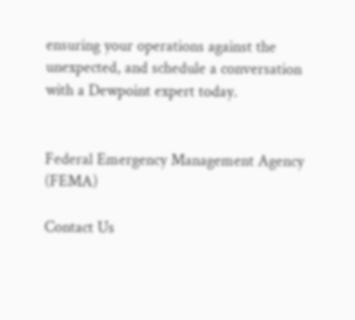ensuring your operations against the unexpected, and schedule a conversation with a Dewpoint expert today.


Federal Emergency Management Agency (FEMA)

Contact Us